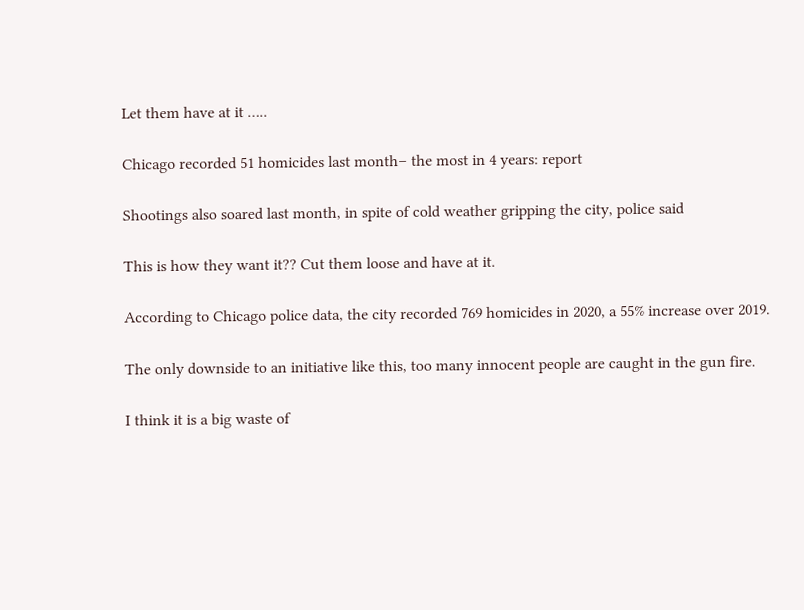Let them have at it …..

Chicago recorded 51 homicides last month– the most in 4 years: report

Shootings also soared last month, in spite of cold weather gripping the city, police said

This is how they want it?? Cut them loose and have at it.

According to Chicago police data, the city recorded 769 homicides in 2020, a 55% increase over 2019.

The only downside to an initiative like this, too many innocent people are caught in the gun fire.

I think it is a big waste of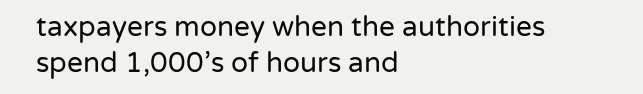taxpayers money when the authorities spend 1,000’s of hours and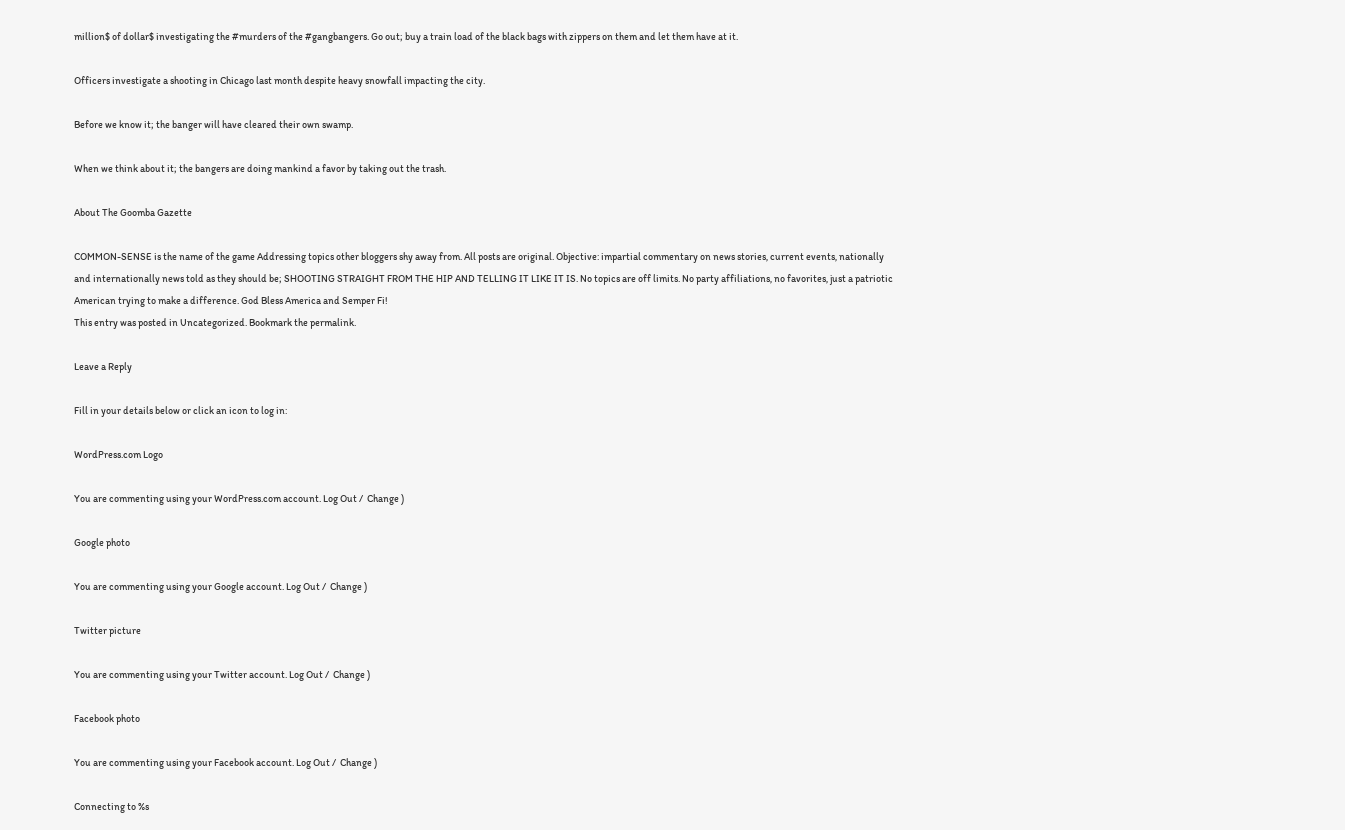million$ of dollar$ investigating the #murders of the #gangbangers. Go out; buy a train load of the black bags with zippers on them and let them have at it.

Officers investigate a shooting in Chicago last month despite heavy snowfall impacting the city.

Before we know it; the banger will have cleared their own swamp.

When we think about it; the bangers are doing mankind a favor by taking out the trash.

About The Goomba Gazette

COMMON-SENSE is the name of the game Addressing topics other bloggers shy away from. All posts are original. Objective: impartial commentary on news stories, current events, nationally and internationally news told as they should be; SHOOTING STRAIGHT FROM THE HIP AND TELLING IT LIKE IT IS. No topics are off limits. No party affiliations, no favorites, just a patriotic American trying to make a difference. God Bless America and Semper Fi!
This entry was posted in Uncategorized. Bookmark the permalink.

Leave a Reply

Fill in your details below or click an icon to log in:

WordPress.com Logo

You are commenting using your WordPress.com account. Log Out /  Change )

Google photo

You are commenting using your Google account. Log Out /  Change )

Twitter picture

You are commenting using your Twitter account. Log Out /  Change )

Facebook photo

You are commenting using your Facebook account. Log Out /  Change )

Connecting to %s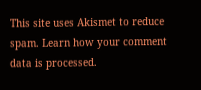This site uses Akismet to reduce spam. Learn how your comment data is processed.